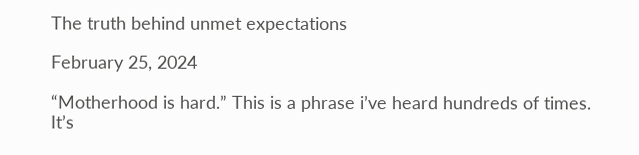The truth behind unmet expectations

February 25, 2024

“Motherhood is hard.” This is a phrase i’ve heard hundreds of times. It’s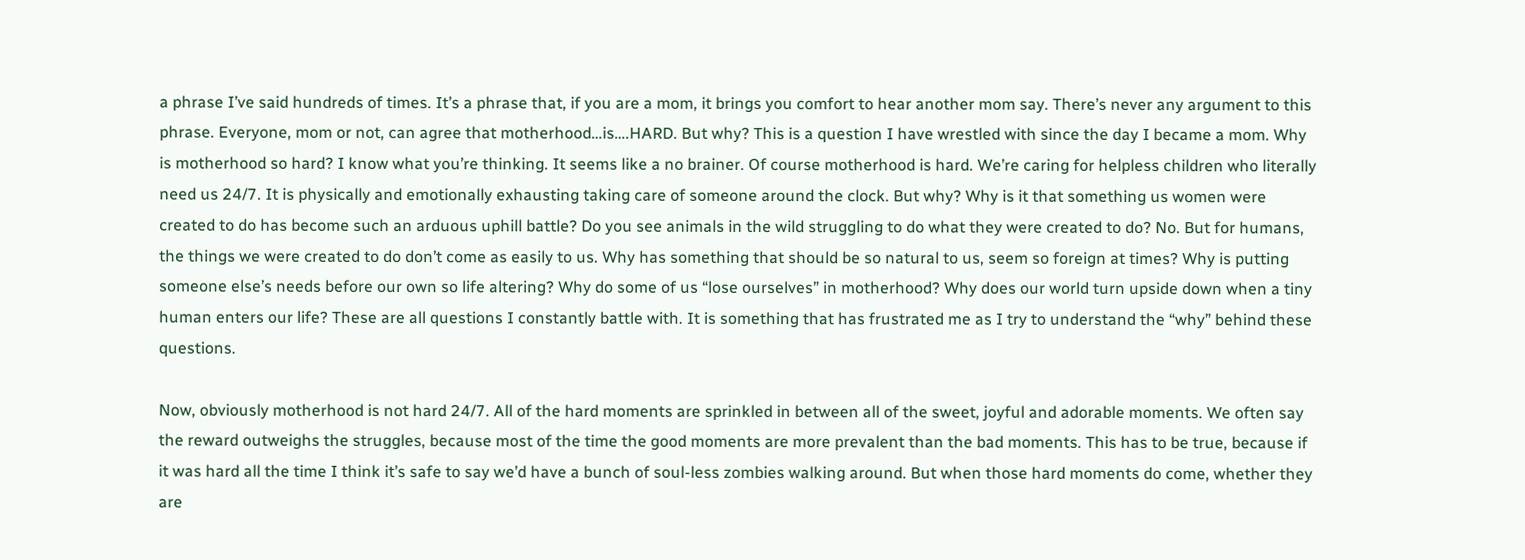a phrase I’ve said hundreds of times. It’s a phrase that, if you are a mom, it brings you comfort to hear another mom say. There’s never any argument to this phrase. Everyone, mom or not, can agree that motherhood…is….HARD. But why? This is a question I have wrestled with since the day I became a mom. Why is motherhood so hard? I know what you’re thinking. It seems like a no brainer. Of course motherhood is hard. We’re caring for helpless children who literally need us 24/7. It is physically and emotionally exhausting taking care of someone around the clock. But why? Why is it that something us women were created to do has become such an arduous uphill battle? Do you see animals in the wild struggling to do what they were created to do? No. But for humans, the things we were created to do don’t come as easily to us. Why has something that should be so natural to us, seem so foreign at times? Why is putting someone else’s needs before our own so life altering? Why do some of us “lose ourselves” in motherhood? Why does our world turn upside down when a tiny human enters our life? These are all questions I constantly battle with. It is something that has frustrated me as I try to understand the “why” behind these questions.

Now, obviously motherhood is not hard 24/7. All of the hard moments are sprinkled in between all of the sweet, joyful and adorable moments. We often say the reward outweighs the struggles, because most of the time the good moments are more prevalent than the bad moments. This has to be true, because if it was hard all the time I think it’s safe to say we’d have a bunch of soul-less zombies walking around. But when those hard moments do come, whether they are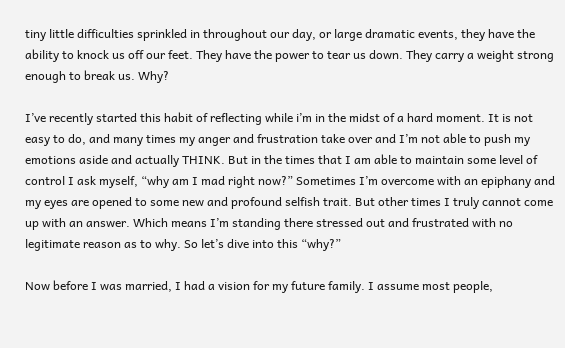tiny little difficulties sprinkled in throughout our day, or large dramatic events, they have the ability to knock us off our feet. They have the power to tear us down. They carry a weight strong enough to break us. Why?

I’ve recently started this habit of reflecting while i’m in the midst of a hard moment. It is not easy to do, and many times my anger and frustration take over and I’m not able to push my emotions aside and actually THINK. But in the times that I am able to maintain some level of control I ask myself, “why am I mad right now?” Sometimes I’m overcome with an epiphany and my eyes are opened to some new and profound selfish trait. But other times I truly cannot come up with an answer. Which means I’m standing there stressed out and frustrated with no legitimate reason as to why. So let’s dive into this “why?”

Now before I was married, I had a vision for my future family. I assume most people,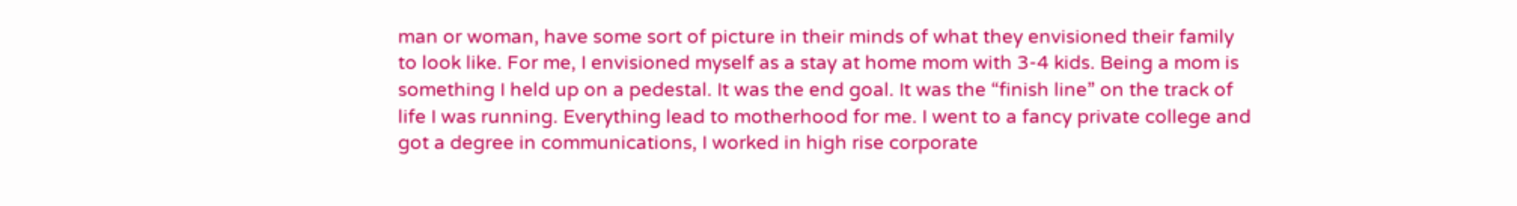man or woman, have some sort of picture in their minds of what they envisioned their family to look like. For me, I envisioned myself as a stay at home mom with 3-4 kids. Being a mom is something I held up on a pedestal. It was the end goal. It was the “finish line” on the track of life I was running. Everything lead to motherhood for me. I went to a fancy private college and got a degree in communications, I worked in high rise corporate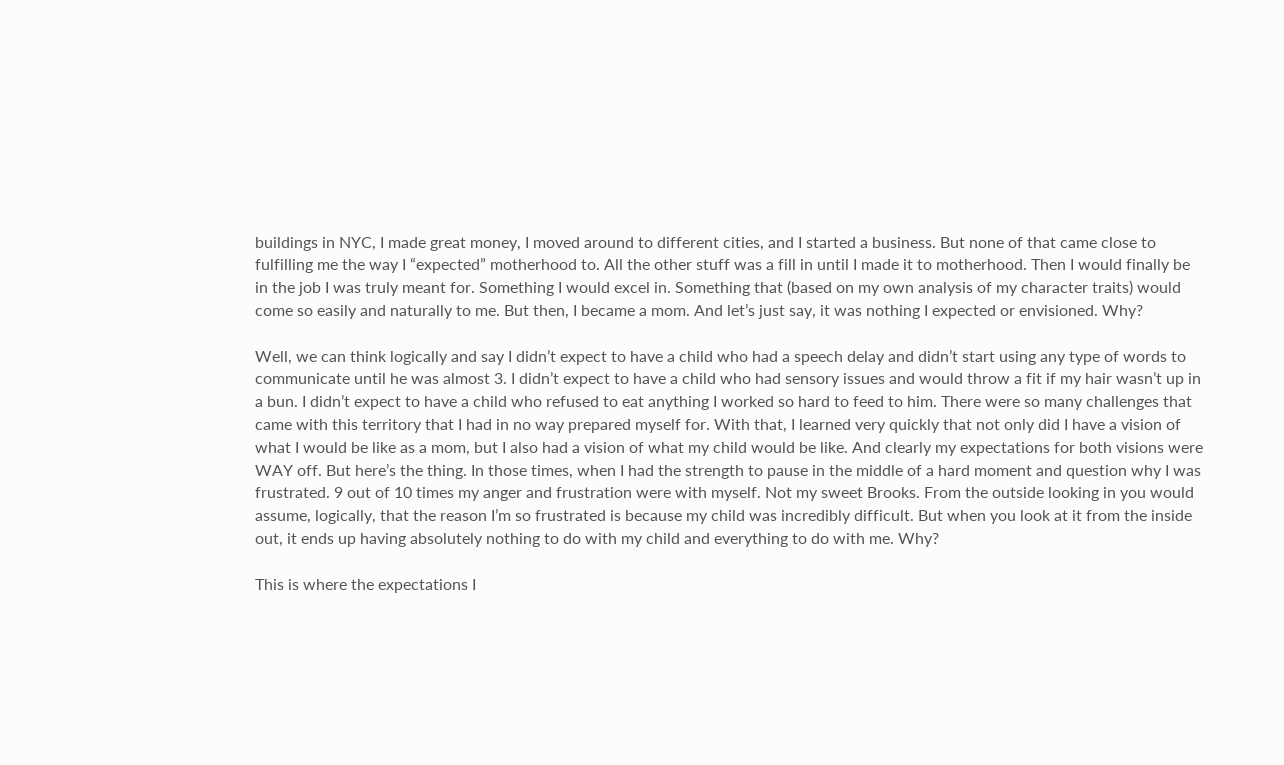buildings in NYC, I made great money, I moved around to different cities, and I started a business. But none of that came close to fulfilling me the way I “expected” motherhood to. All the other stuff was a fill in until I made it to motherhood. Then I would finally be in the job I was truly meant for. Something I would excel in. Something that (based on my own analysis of my character traits) would come so easily and naturally to me. But then, I became a mom. And let’s just say, it was nothing I expected or envisioned. Why?

Well, we can think logically and say I didn’t expect to have a child who had a speech delay and didn’t start using any type of words to communicate until he was almost 3. I didn’t expect to have a child who had sensory issues and would throw a fit if my hair wasn’t up in a bun. I didn’t expect to have a child who refused to eat anything I worked so hard to feed to him. There were so many challenges that came with this territory that I had in no way prepared myself for. With that, I learned very quickly that not only did I have a vision of what I would be like as a mom, but I also had a vision of what my child would be like. And clearly my expectations for both visions were WAY off. But here’s the thing. In those times, when I had the strength to pause in the middle of a hard moment and question why I was frustrated. 9 out of 10 times my anger and frustration were with myself. Not my sweet Brooks. From the outside looking in you would assume, logically, that the reason I’m so frustrated is because my child was incredibly difficult. But when you look at it from the inside out, it ends up having absolutely nothing to do with my child and everything to do with me. Why?

This is where the expectations I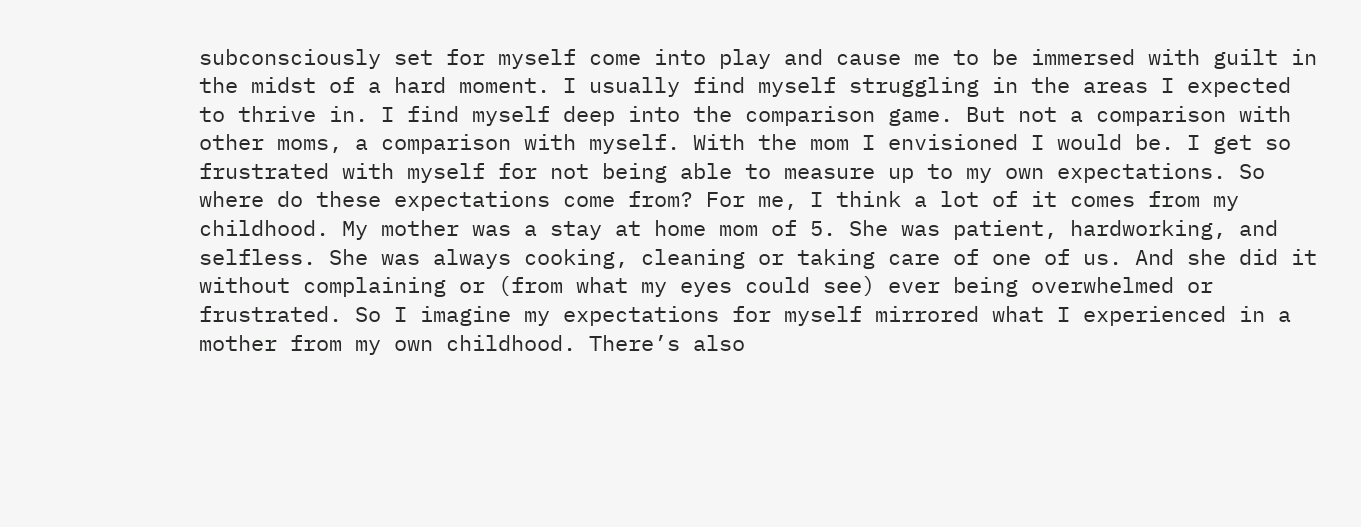subconsciously set for myself come into play and cause me to be immersed with guilt in the midst of a hard moment. I usually find myself struggling in the areas I expected to thrive in. I find myself deep into the comparison game. But not a comparison with other moms, a comparison with myself. With the mom I envisioned I would be. I get so frustrated with myself for not being able to measure up to my own expectations. So where do these expectations come from? For me, I think a lot of it comes from my childhood. My mother was a stay at home mom of 5. She was patient, hardworking, and selfless. She was always cooking, cleaning or taking care of one of us. And she did it without complaining or (from what my eyes could see) ever being overwhelmed or frustrated. So I imagine my expectations for myself mirrored what I experienced in a mother from my own childhood. There’s also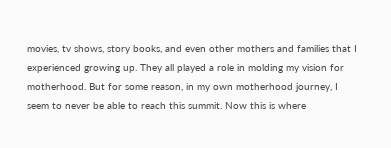movies, tv shows, story books, and even other mothers and families that I experienced growing up. They all played a role in molding my vision for motherhood. But for some reason, in my own motherhood journey, I seem to never be able to reach this summit. Now this is where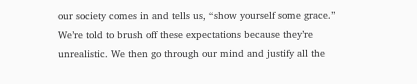our society comes in and tells us, “show yourself some grace.” We’re told to brush off these expectations because they’re unrealistic. We then go through our mind and justify all the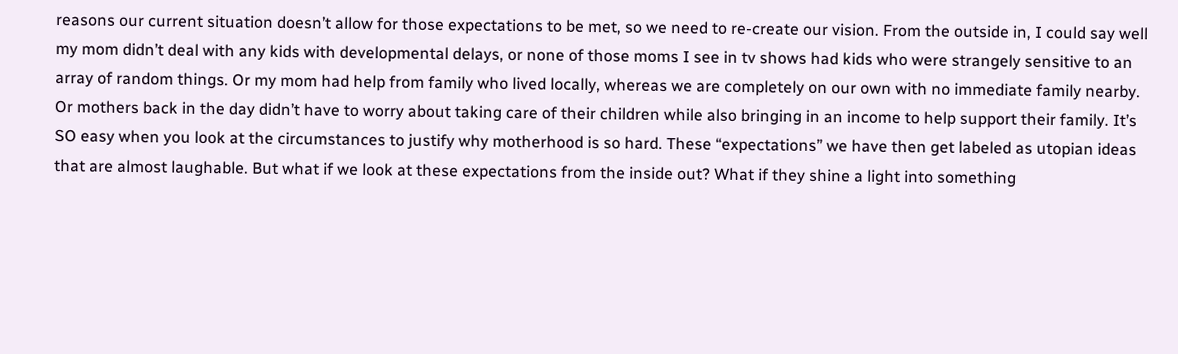reasons our current situation doesn’t allow for those expectations to be met, so we need to re-create our vision. From the outside in, I could say well my mom didn’t deal with any kids with developmental delays, or none of those moms I see in tv shows had kids who were strangely sensitive to an array of random things. Or my mom had help from family who lived locally, whereas we are completely on our own with no immediate family nearby. Or mothers back in the day didn’t have to worry about taking care of their children while also bringing in an income to help support their family. It’s SO easy when you look at the circumstances to justify why motherhood is so hard. These “expectations” we have then get labeled as utopian ideas that are almost laughable. But what if we look at these expectations from the inside out? What if they shine a light into something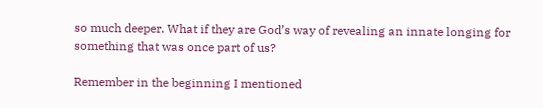so much deeper. What if they are God’s way of revealing an innate longing for something that was once part of us?

Remember in the beginning I mentioned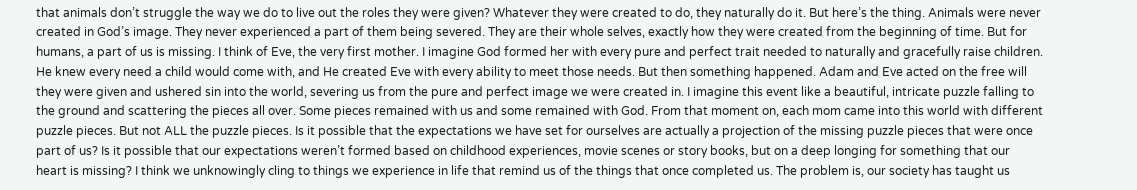that animals don’t struggle the way we do to live out the roles they were given? Whatever they were created to do, they naturally do it. But here’s the thing. Animals were never created in God’s image. They never experienced a part of them being severed. They are their whole selves, exactly how they were created from the beginning of time. But for humans, a part of us is missing. I think of Eve, the very first mother. I imagine God formed her with every pure and perfect trait needed to naturally and gracefully raise children. He knew every need a child would come with, and He created Eve with every ability to meet those needs. But then something happened. Adam and Eve acted on the free will they were given and ushered sin into the world, severing us from the pure and perfect image we were created in. I imagine this event like a beautiful, intricate puzzle falling to the ground and scattering the pieces all over. Some pieces remained with us and some remained with God. From that moment on, each mom came into this world with different puzzle pieces. But not ALL the puzzle pieces. Is it possible that the expectations we have set for ourselves are actually a projection of the missing puzzle pieces that were once part of us? Is it possible that our expectations weren’t formed based on childhood experiences, movie scenes or story books, but on a deep longing for something that our heart is missing? I think we unknowingly cling to things we experience in life that remind us of the things that once completed us. The problem is, our society has taught us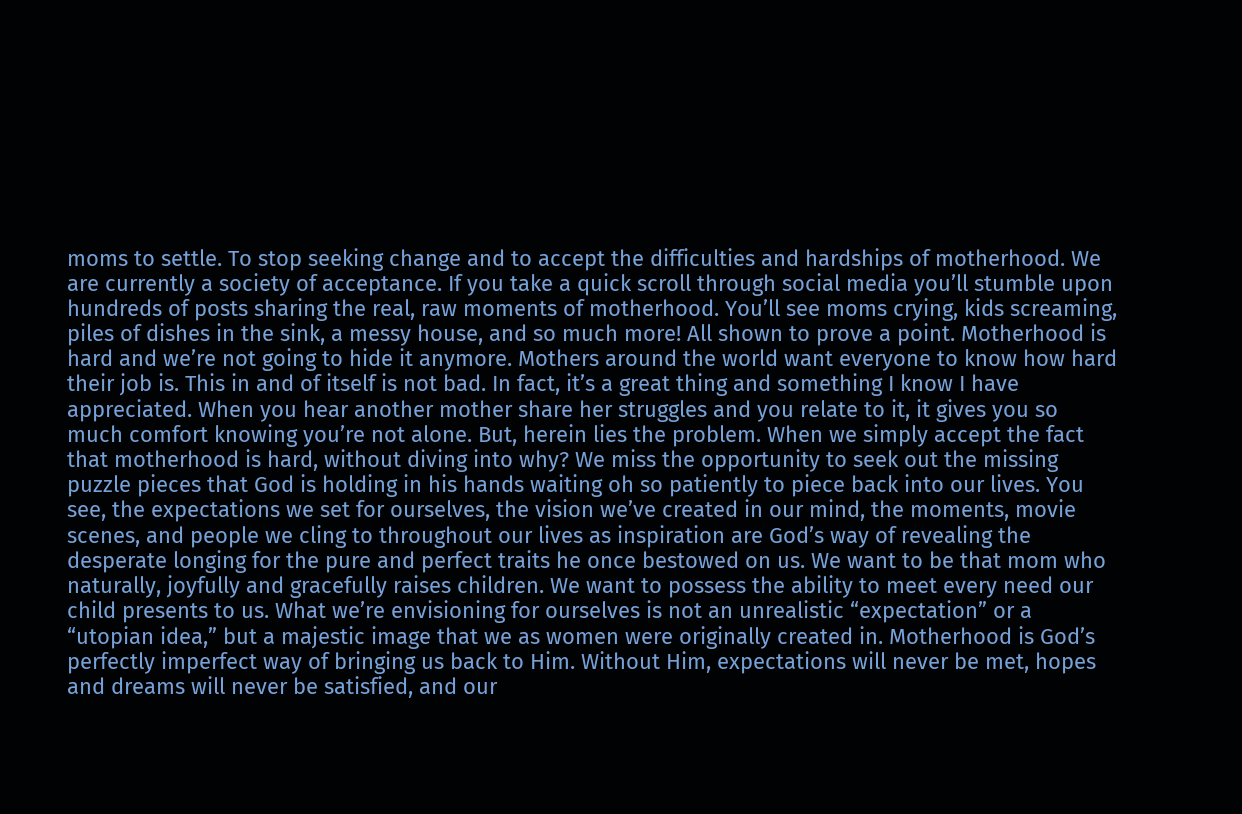moms to settle. To stop seeking change and to accept the difficulties and hardships of motherhood. We are currently a society of acceptance. If you take a quick scroll through social media you’ll stumble upon hundreds of posts sharing the real, raw moments of motherhood. You’ll see moms crying, kids screaming, piles of dishes in the sink, a messy house, and so much more! All shown to prove a point. Motherhood is hard and we’re not going to hide it anymore. Mothers around the world want everyone to know how hard their job is. This in and of itself is not bad. In fact, it’s a great thing and something I know I have appreciated. When you hear another mother share her struggles and you relate to it, it gives you so much comfort knowing you’re not alone. But, herein lies the problem. When we simply accept the fact that motherhood is hard, without diving into why? We miss the opportunity to seek out the missing puzzle pieces that God is holding in his hands waiting oh so patiently to piece back into our lives. You see, the expectations we set for ourselves, the vision we’ve created in our mind, the moments, movie scenes, and people we cling to throughout our lives as inspiration are God’s way of revealing the desperate longing for the pure and perfect traits he once bestowed on us. We want to be that mom who naturally, joyfully and gracefully raises children. We want to possess the ability to meet every need our child presents to us. What we’re envisioning for ourselves is not an unrealistic “expectation” or a “utopian idea,” but a majestic image that we as women were originally created in. Motherhood is God’s perfectly imperfect way of bringing us back to Him. Without Him, expectations will never be met, hopes and dreams will never be satisfied, and our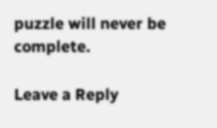puzzle will never be complete.

Leave a Reply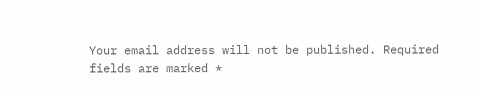Your email address will not be published. Required fields are marked *